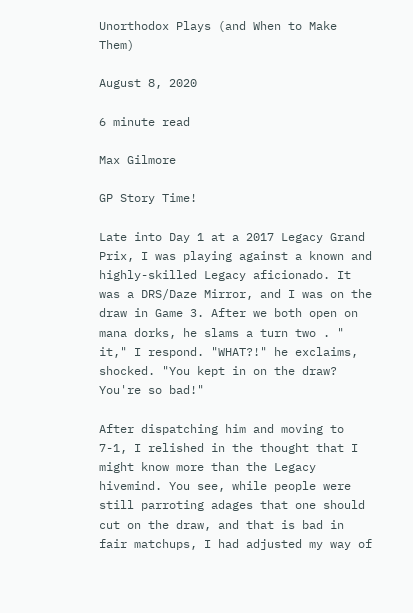Unorthodox Plays (and When to Make Them)

August 8, 2020

6 minute read

Max Gilmore

GP Story Time!

Late into Day 1 at a 2017 Legacy Grand Prix, I was playing against a known and highly-skilled Legacy aficionado. It was a DRS/Daze Mirror, and I was on the draw in Game 3. After we both open on mana dorks, he slams a turn two . " it," I respond. "WHAT?!" he exclaims, shocked. "You kept in on the draw? You're so bad!"

After dispatching him and moving to 7-1, I relished in the thought that I might know more than the Legacy hivemind. You see, while people were still parroting adages that one should cut on the draw, and that is bad in fair matchups, I had adjusted my way of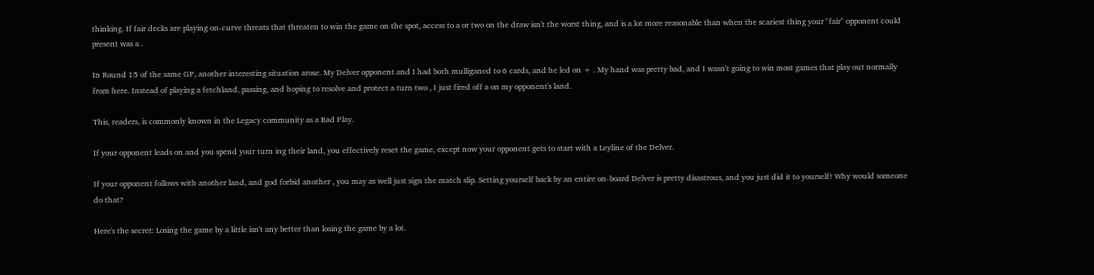thinking. If fair decks are playing on-curve threats that threaten to win the game on the spot, access to a or two on the draw isn't the worst thing, and is a lot more reasonable than when the scariest thing your "fair" opponent could present was a .

In Round 15 of the same GP, another interesting situation arose. My Delver opponent and I had both mulliganed to 6 cards, and he led on + . My hand was pretty bad, and I wasn't going to win most games that play out normally from here. Instead of playing a fetchland, passing, and hoping to resolve and protect a turn two , I just fired off a on my opponent's land.

This, readers, is commonly known in the Legacy community as a Bad Play.

If your opponent leads on and you spend your turn ing their land, you effectively reset the game, except now your opponent gets to start with a Leyline of the Delver.

If your opponent follows with another land, and god forbid another , you may as well just sign the match slip. Setting yourself back by an entire on-board Delver is pretty disastrous, and you just did it to yourself! Why would someone do that?

Here's the secret: Losing the game by a little isn't any better than losing the game by a lot.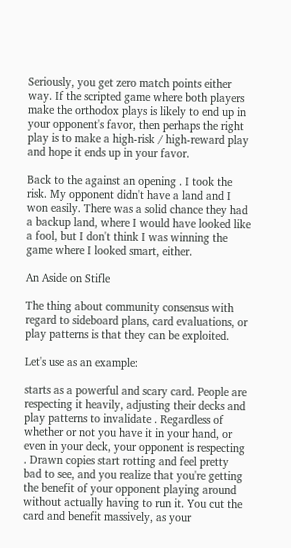Seriously, you get zero match points either way. If the scripted game where both players make the orthodox plays is likely to end up in your opponent's favor, then perhaps the right play is to make a high-risk / high-reward play and hope it ends up in your favor.

Back to the against an opening . I took the risk. My opponent didn't have a land and I won easily. There was a solid chance they had a backup land, where I would have looked like a fool, but I don't think I was winning the game where I looked smart, either.

An Aside on Stifle

The thing about community consensus with regard to sideboard plans, card evaluations, or play patterns is that they can be exploited.

Let's use as an example:

starts as a powerful and scary card. People are respecting it heavily, adjusting their decks and play patterns to invalidate . Regardless of whether or not you have it in your hand, or even in your deck, your opponent is respecting . Drawn copies start rotting and feel pretty bad to see, and you realize that you're getting the benefit of your opponent playing around without actually having to run it. You cut the card and benefit massively, as your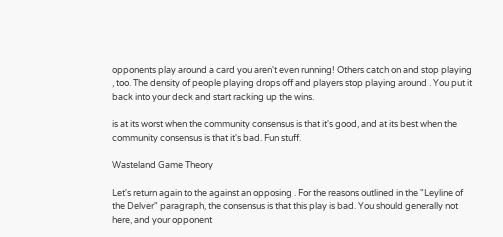opponents play around a card you aren't even running! Others catch on and stop playing , too. The density of people playing drops off and players stop playing around . You put it back into your deck and start racking up the wins.

is at its worst when the community consensus is that it's good, and at its best when the community consensus is that it's bad. Fun stuff.

Wasteland Game Theory

Let's return again to the against an opposing . For the reasons outlined in the "Leyline of the Delver" paragraph, the consensus is that this play is bad. You should generally not here, and your opponent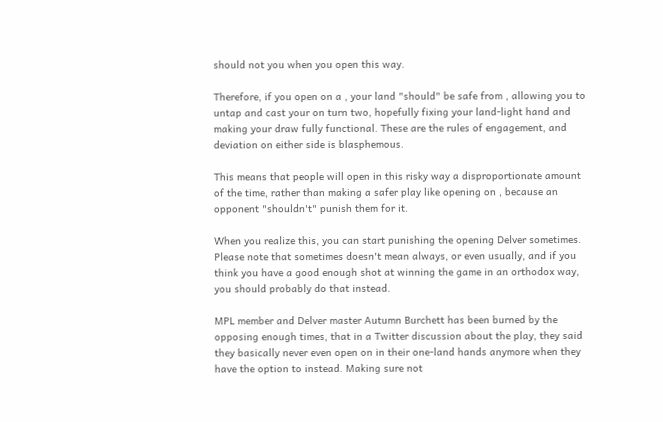should not you when you open this way.

Therefore, if you open on a , your land "should" be safe from , allowing you to untap and cast your on turn two, hopefully fixing your land-light hand and making your draw fully functional. These are the rules of engagement, and deviation on either side is blasphemous.

This means that people will open in this risky way a disproportionate amount of the time, rather than making a safer play like opening on , because an opponent "shouldn't" punish them for it.

When you realize this, you can start punishing the opening Delver sometimes. Please note that sometimes doesn't mean always, or even usually, and if you think you have a good enough shot at winning the game in an orthodox way, you should probably do that instead.

MPL member and Delver master Autumn Burchett has been burned by the opposing enough times, that in a Twitter discussion about the play, they said they basically never even open on in their one-land hands anymore when they have the option to instead. Making sure not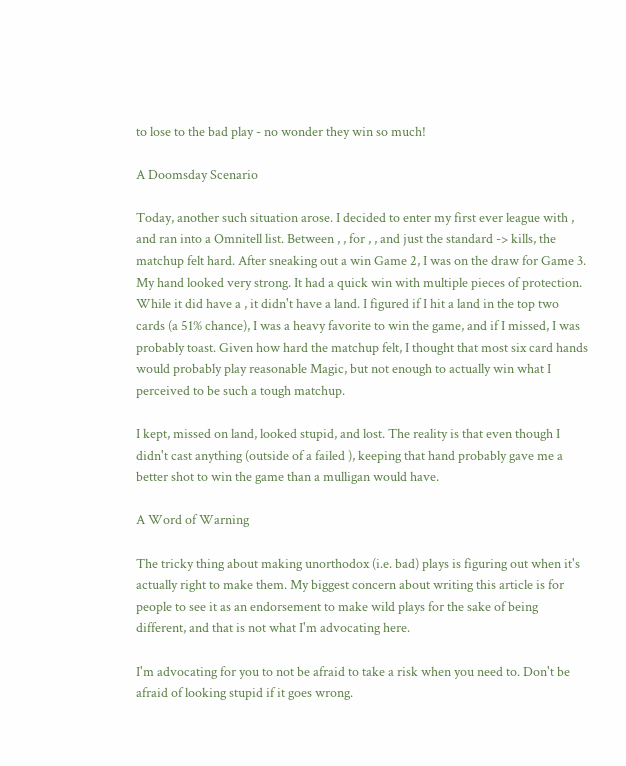to lose to the bad play - no wonder they win so much!

A Doomsday Scenario

Today, another such situation arose. I decided to enter my first ever league with , and ran into a Omnitell list. Between , , for , , and just the standard -> kills, the matchup felt hard. After sneaking out a win Game 2, I was on the draw for Game 3. My hand looked very strong. It had a quick win with multiple pieces of protection. While it did have a , it didn't have a land. I figured if I hit a land in the top two cards (a 51% chance), I was a heavy favorite to win the game, and if I missed, I was probably toast. Given how hard the matchup felt, I thought that most six card hands would probably play reasonable Magic, but not enough to actually win what I perceived to be such a tough matchup.

I kept, missed on land, looked stupid, and lost. The reality is that even though I didn't cast anything (outside of a failed ), keeping that hand probably gave me a better shot to win the game than a mulligan would have.

A Word of Warning

The tricky thing about making unorthodox (i.e. bad) plays is figuring out when it's actually right to make them. My biggest concern about writing this article is for people to see it as an endorsement to make wild plays for the sake of being different, and that is not what I'm advocating here.

I'm advocating for you to not be afraid to take a risk when you need to. Don't be afraid of looking stupid if it goes wrong.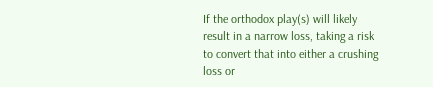If the orthodox play(s) will likely result in a narrow loss, taking a risk to convert that into either a crushing loss or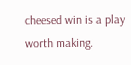cheesed win is a play worth making.